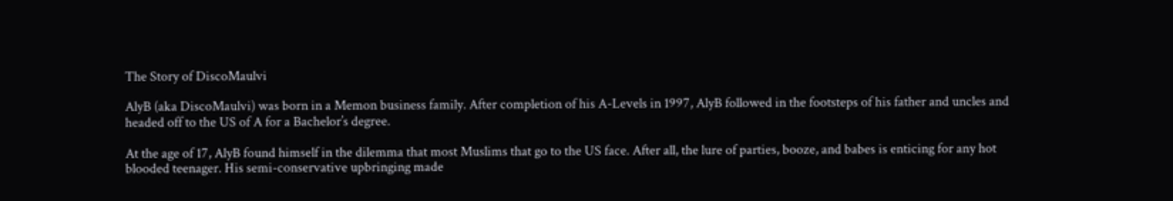The Story of DiscoMaulvi

AlyB (aka DiscoMaulvi) was born in a Memon business family. After completion of his A-Levels in 1997, AlyB followed in the footsteps of his father and uncles and headed off to the US of A for a Bachelor’s degree.

At the age of 17, AlyB found himself in the dilemma that most Muslims that go to the US face. After all, the lure of parties, booze, and babes is enticing for any hot blooded teenager. His semi-conservative upbringing made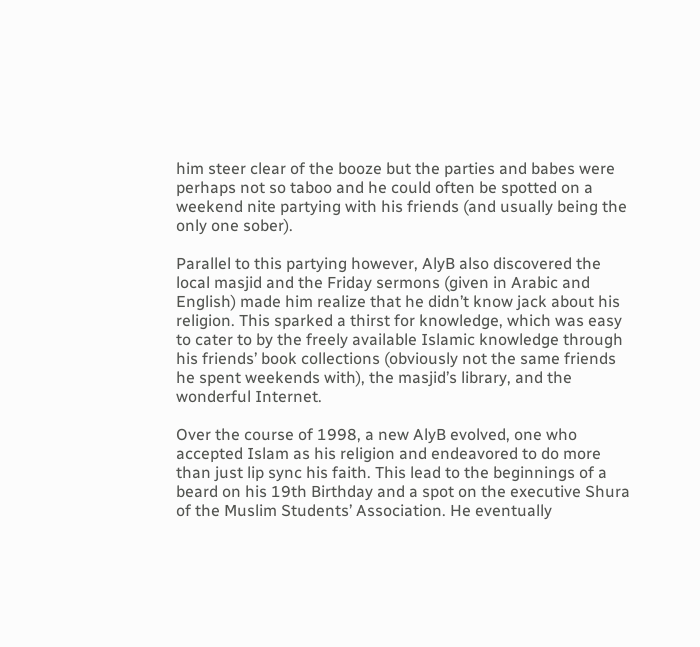him steer clear of the booze but the parties and babes were perhaps not so taboo and he could often be spotted on a weekend nite partying with his friends (and usually being the only one sober).

Parallel to this partying however, AlyB also discovered the local masjid and the Friday sermons (given in Arabic and English) made him realize that he didn’t know jack about his religion. This sparked a thirst for knowledge, which was easy to cater to by the freely available Islamic knowledge through his friends’ book collections (obviously not the same friends he spent weekends with), the masjid’s library, and the wonderful Internet.

Over the course of 1998, a new AlyB evolved, one who accepted Islam as his religion and endeavored to do more than just lip sync his faith. This lead to the beginnings of a beard on his 19th Birthday and a spot on the executive Shura of the Muslim Students’ Association. He eventually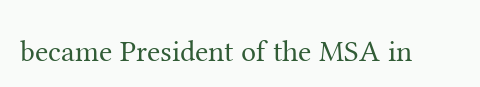became President of the MSA in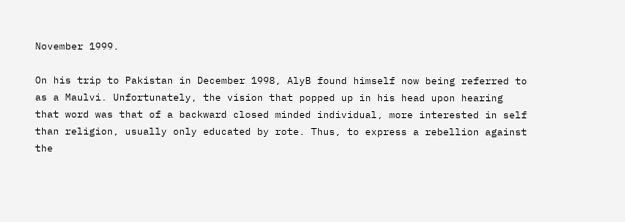November 1999.

On his trip to Pakistan in December 1998, AlyB found himself now being referred to as a Maulvi. Unfortunately, the vision that popped up in his head upon hearing that word was that of a backward closed minded individual, more interested in self than religion, usually only educated by rote. Thus, to express a rebellion against the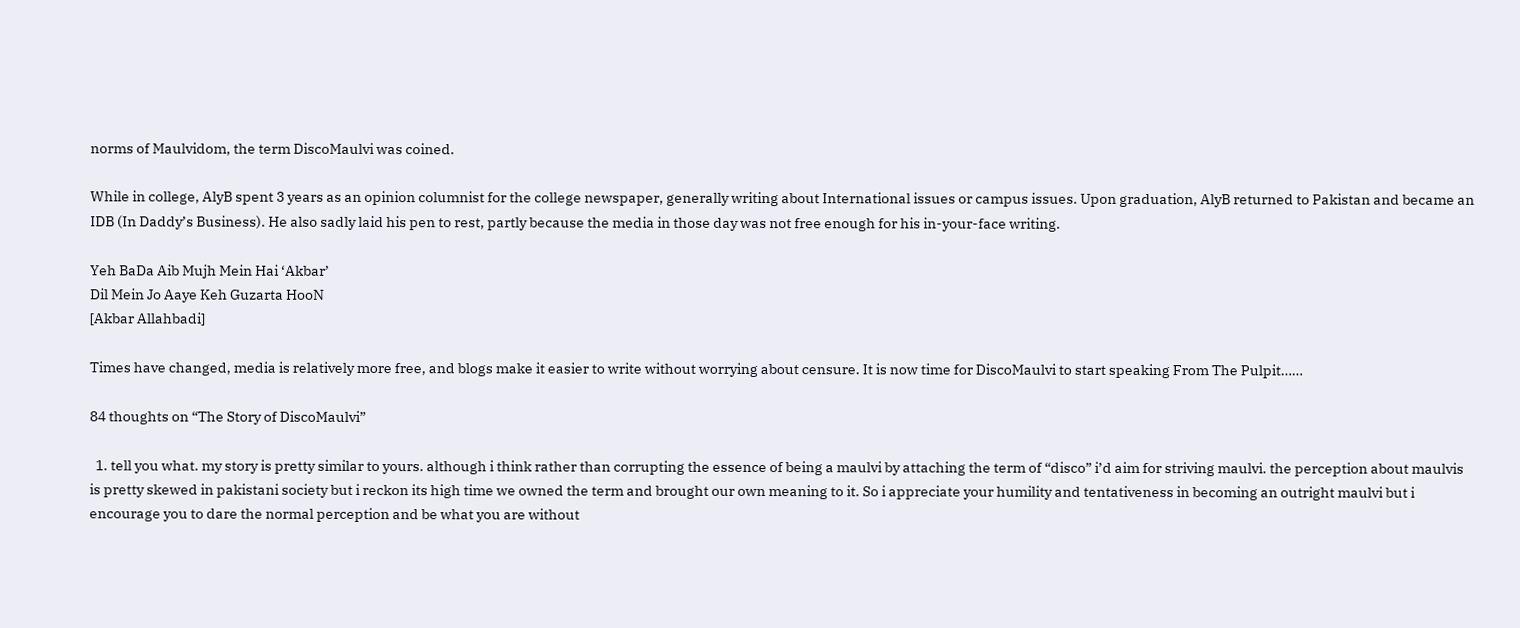norms of Maulvidom, the term DiscoMaulvi was coined.

While in college, AlyB spent 3 years as an opinion columnist for the college newspaper, generally writing about International issues or campus issues. Upon graduation, AlyB returned to Pakistan and became an IDB (In Daddy’s Business). He also sadly laid his pen to rest, partly because the media in those day was not free enough for his in-your-face writing.

Yeh BaDa Aib Mujh Mein Hai ‘Akbar’
Dil Mein Jo Aaye Keh Guzarta HooN
[Akbar Allahbadi]

Times have changed, media is relatively more free, and blogs make it easier to write without worrying about censure. It is now time for DiscoMaulvi to start speaking From The Pulpit……

84 thoughts on “The Story of DiscoMaulvi”

  1. tell you what. my story is pretty similar to yours. although i think rather than corrupting the essence of being a maulvi by attaching the term of “disco” i’d aim for striving maulvi. the perception about maulvis is pretty skewed in pakistani society but i reckon its high time we owned the term and brought our own meaning to it. So i appreciate your humility and tentativeness in becoming an outright maulvi but i encourage you to dare the normal perception and be what you are without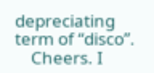depreciating term of “disco”.
    Cheers. I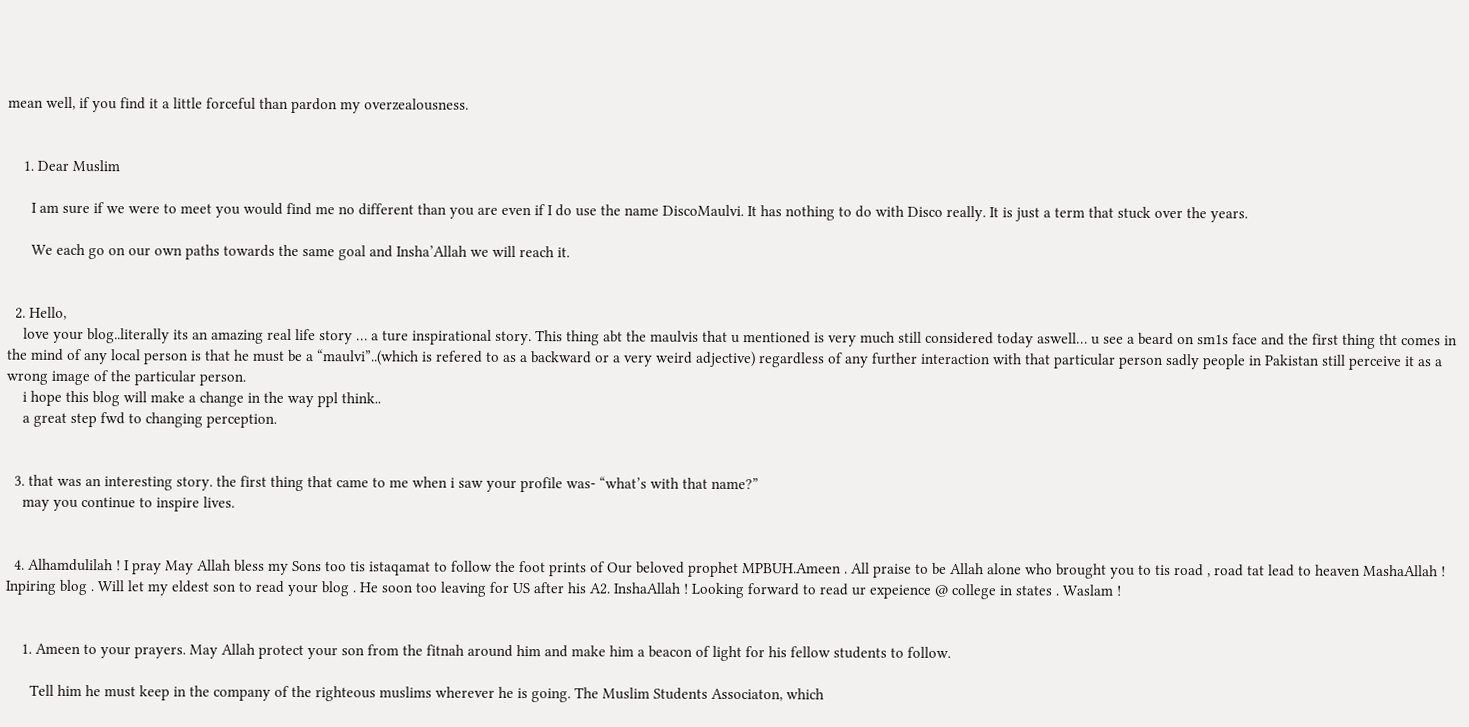mean well, if you find it a little forceful than pardon my overzealousness.


    1. Dear Muslim

      I am sure if we were to meet you would find me no different than you are even if I do use the name DiscoMaulvi. It has nothing to do with Disco really. It is just a term that stuck over the years.

      We each go on our own paths towards the same goal and Insha’Allah we will reach it.


  2. Hello,
    love your blog..literally its an amazing real life story … a ture inspirational story. This thing abt the maulvis that u mentioned is very much still considered today aswell… u see a beard on sm1s face and the first thing tht comes in the mind of any local person is that he must be a “maulvi”..(which is refered to as a backward or a very weird adjective) regardless of any further interaction with that particular person sadly people in Pakistan still perceive it as a wrong image of the particular person.
    i hope this blog will make a change in the way ppl think..
    a great step fwd to changing perception.


  3. that was an interesting story. the first thing that came to me when i saw your profile was- “what’s with that name?”
    may you continue to inspire lives.


  4. Alhamdulilah ! I pray May Allah bless my Sons too tis istaqamat to follow the foot prints of Our beloved prophet MPBUH.Ameen . All praise to be Allah alone who brought you to tis road , road tat lead to heaven MashaAllah ! Inpiring blog . Will let my eldest son to read your blog . He soon too leaving for US after his A2. InshaAllah ! Looking forward to read ur expeience @ college in states . Waslam !


    1. Ameen to your prayers. May Allah protect your son from the fitnah around him and make him a beacon of light for his fellow students to follow.

      Tell him he must keep in the company of the righteous muslims wherever he is going. The Muslim Students Associaton, which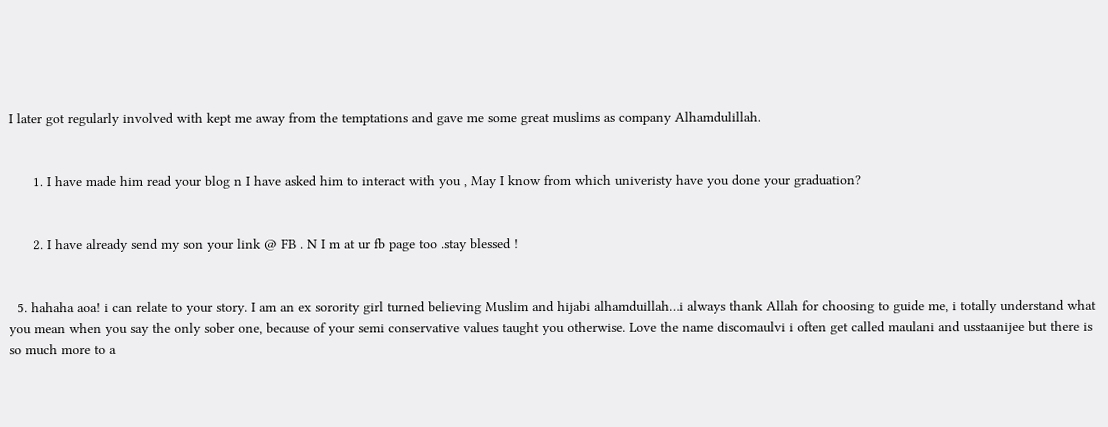I later got regularly involved with kept me away from the temptations and gave me some great muslims as company Alhamdulillah.


      1. I have made him read your blog n I have asked him to interact with you , May I know from which univeristy have you done your graduation?


      2. I have already send my son your link @ FB . N I m at ur fb page too .stay blessed !


  5. hahaha aoa! i can relate to your story. I am an ex sorority girl turned believing Muslim and hijabi alhamduillah…i always thank Allah for choosing to guide me, i totally understand what you mean when you say the only sober one, because of your semi conservative values taught you otherwise. Love the name discomaulvi i often get called maulani and usstaanijee but there is so much more to a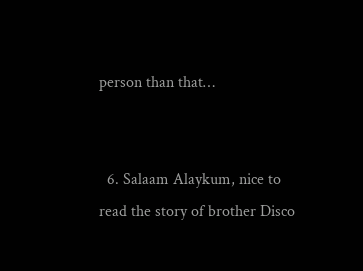person than that…


  6. Salaam Alaykum, nice to read the story of brother Disco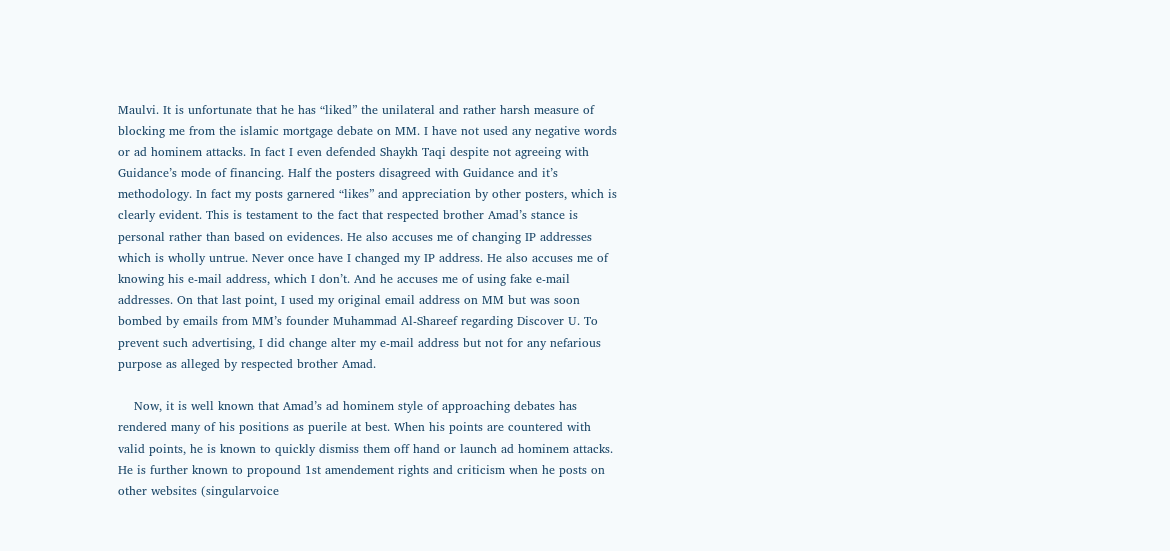Maulvi. It is unfortunate that he has “liked” the unilateral and rather harsh measure of blocking me from the islamic mortgage debate on MM. I have not used any negative words or ad hominem attacks. In fact I even defended Shaykh Taqi despite not agreeing with Guidance’s mode of financing. Half the posters disagreed with Guidance and it’s methodology. In fact my posts garnered “likes” and appreciation by other posters, which is clearly evident. This is testament to the fact that respected brother Amad’s stance is personal rather than based on evidences. He also accuses me of changing IP addresses which is wholly untrue. Never once have I changed my IP address. He also accuses me of knowing his e-mail address, which I don’t. And he accuses me of using fake e-mail addresses. On that last point, I used my original email address on MM but was soon bombed by emails from MM’s founder Muhammad Al-Shareef regarding Discover U. To prevent such advertising, I did change alter my e-mail address but not for any nefarious purpose as alleged by respected brother Amad.

    Now, it is well known that Amad’s ad hominem style of approaching debates has rendered many of his positions as puerile at best. When his points are countered with valid points, he is known to quickly dismiss them off hand or launch ad hominem attacks. He is further known to propound 1st amendement rights and criticism when he posts on other websites (singularvoice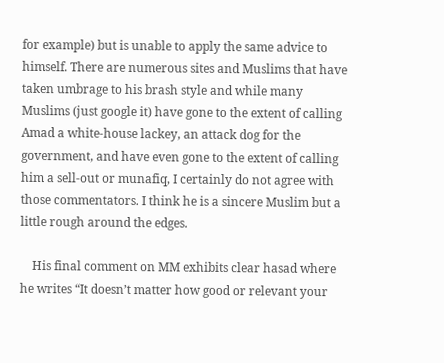for example) but is unable to apply the same advice to himself. There are numerous sites and Muslims that have taken umbrage to his brash style and while many Muslims (just google it) have gone to the extent of calling Amad a white-house lackey, an attack dog for the government, and have even gone to the extent of calling him a sell-out or munafiq, I certainly do not agree with those commentators. I think he is a sincere Muslim but a little rough around the edges.

    His final comment on MM exhibits clear hasad where he writes “It doesn’t matter how good or relevant your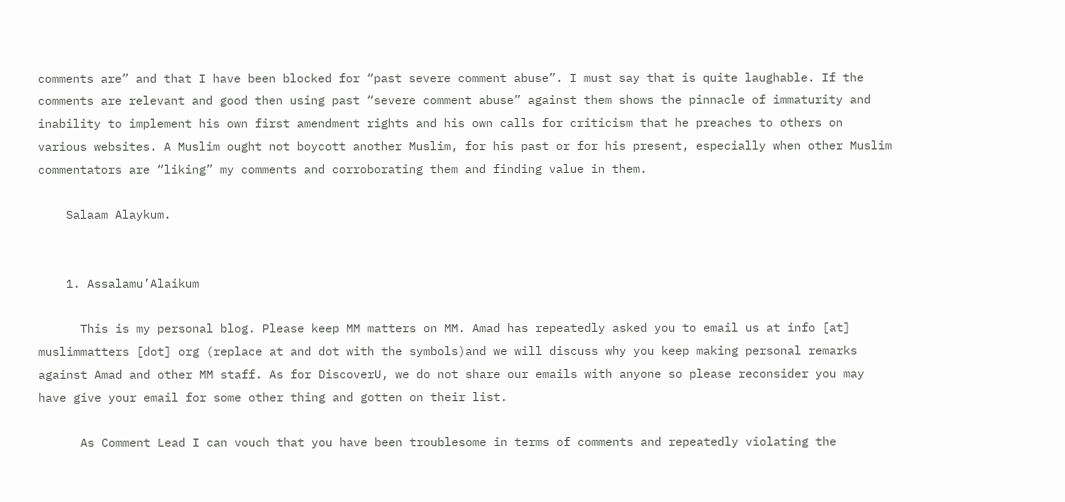comments are” and that I have been blocked for “past severe comment abuse”. I must say that is quite laughable. If the comments are relevant and good then using past “severe comment abuse” against them shows the pinnacle of immaturity and inability to implement his own first amendment rights and his own calls for criticism that he preaches to others on various websites. A Muslim ought not boycott another Muslim, for his past or for his present, especially when other Muslim commentators are “liking” my comments and corroborating them and finding value in them.

    Salaam Alaykum.


    1. Assalamu’Alaikum

      This is my personal blog. Please keep MM matters on MM. Amad has repeatedly asked you to email us at info [at] muslimmatters [dot] org (replace at and dot with the symbols)and we will discuss why you keep making personal remarks against Amad and other MM staff. As for DiscoverU, we do not share our emails with anyone so please reconsider you may have give your email for some other thing and gotten on their list.

      As Comment Lead I can vouch that you have been troublesome in terms of comments and repeatedly violating the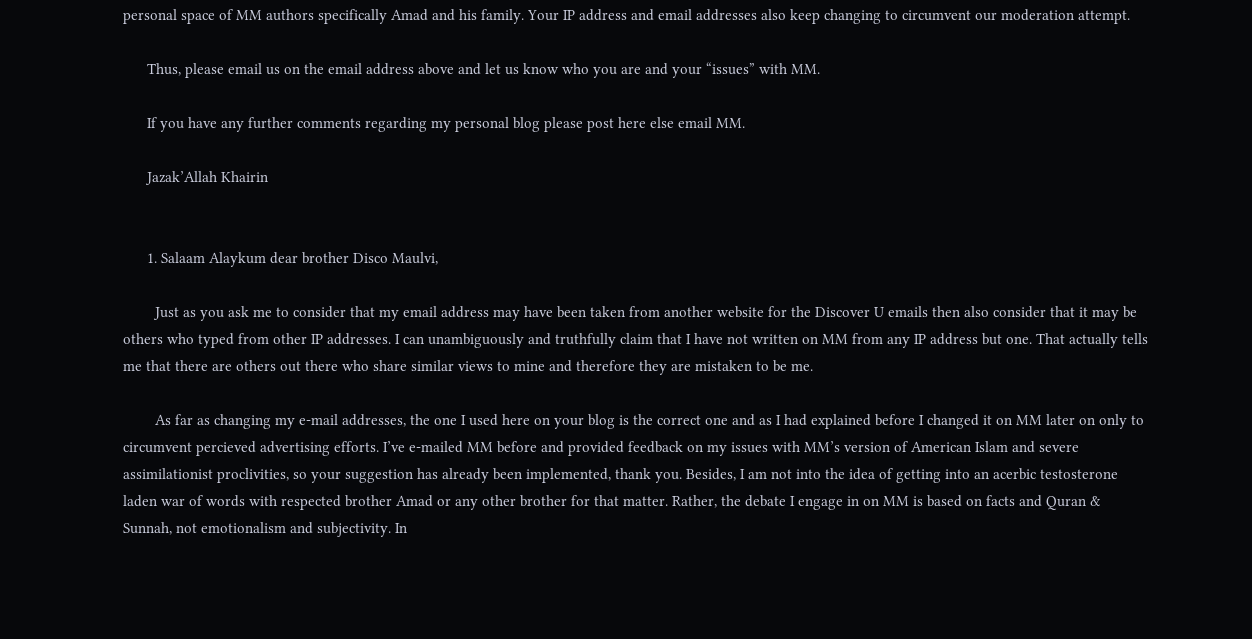personal space of MM authors specifically Amad and his family. Your IP address and email addresses also keep changing to circumvent our moderation attempt.

      Thus, please email us on the email address above and let us know who you are and your “issues” with MM.

      If you have any further comments regarding my personal blog please post here else email MM.

      Jazak’Allah Khairin


      1. Salaam Alaykum dear brother Disco Maulvi,

        Just as you ask me to consider that my email address may have been taken from another website for the Discover U emails then also consider that it may be others who typed from other IP addresses. I can unambiguously and truthfully claim that I have not written on MM from any IP address but one. That actually tells me that there are others out there who share similar views to mine and therefore they are mistaken to be me.

        As far as changing my e-mail addresses, the one I used here on your blog is the correct one and as I had explained before I changed it on MM later on only to circumvent percieved advertising efforts. I’ve e-mailed MM before and provided feedback on my issues with MM’s version of American Islam and severe assimilationist proclivities, so your suggestion has already been implemented, thank you. Besides, I am not into the idea of getting into an acerbic testosterone laden war of words with respected brother Amad or any other brother for that matter. Rather, the debate I engage in on MM is based on facts and Quran & Sunnah, not emotionalism and subjectivity. In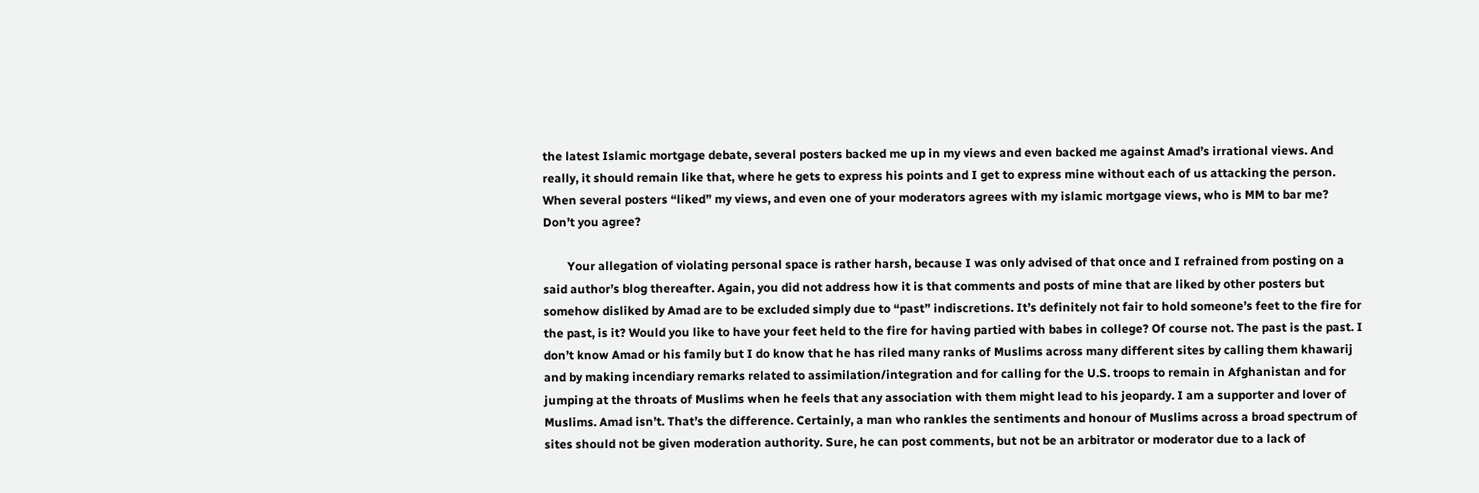the latest Islamic mortgage debate, several posters backed me up in my views and even backed me against Amad’s irrational views. And really, it should remain like that, where he gets to express his points and I get to express mine without each of us attacking the person. When several posters “liked” my views, and even one of your moderators agrees with my islamic mortgage views, who is MM to bar me? Don’t you agree?

        Your allegation of violating personal space is rather harsh, because I was only advised of that once and I refrained from posting on a said author’s blog thereafter. Again, you did not address how it is that comments and posts of mine that are liked by other posters but somehow disliked by Amad are to be excluded simply due to “past” indiscretions. It’s definitely not fair to hold someone’s feet to the fire for the past, is it? Would you like to have your feet held to the fire for having partied with babes in college? Of course not. The past is the past. I don’t know Amad or his family but I do know that he has riled many ranks of Muslims across many different sites by calling them khawarij and by making incendiary remarks related to assimilation/integration and for calling for the U.S. troops to remain in Afghanistan and for jumping at the throats of Muslims when he feels that any association with them might lead to his jeopardy. I am a supporter and lover of Muslims. Amad isn’t. That’s the difference. Certainly, a man who rankles the sentiments and honour of Muslims across a broad spectrum of sites should not be given moderation authority. Sure, he can post comments, but not be an arbitrator or moderator due to a lack of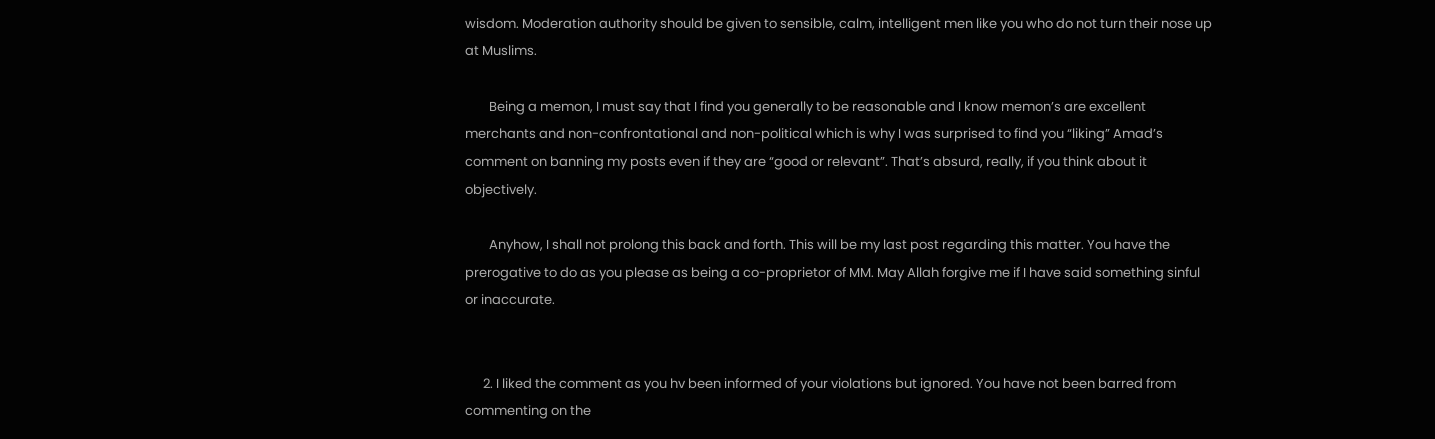wisdom. Moderation authority should be given to sensible, calm, intelligent men like you who do not turn their nose up at Muslims.

        Being a memon, I must say that I find you generally to be reasonable and I know memon’s are excellent merchants and non-confrontational and non-political which is why I was surprised to find you “liking” Amad’s comment on banning my posts even if they are “good or relevant”. That’s absurd, really, if you think about it objectively.

        Anyhow, I shall not prolong this back and forth. This will be my last post regarding this matter. You have the prerogative to do as you please as being a co-proprietor of MM. May Allah forgive me if I have said something sinful or inaccurate.


      2. I liked the comment as you hv been informed of your violations but ignored. You have not been barred from commenting on the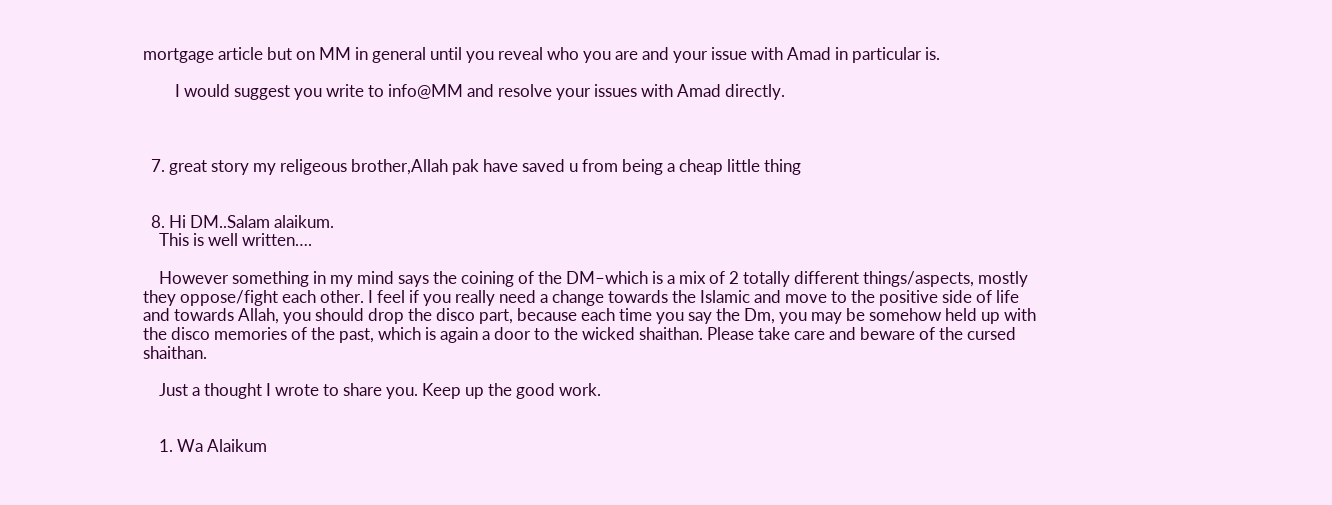mortgage article but on MM in general until you reveal who you are and your issue with Amad in particular is.

        I would suggest you write to info@MM and resolve your issues with Amad directly.



  7. great story my religeous brother,Allah pak have saved u from being a cheap little thing


  8. Hi DM..Salam alaikum.
    This is well written….

    However something in my mind says the coining of the DM–which is a mix of 2 totally different things/aspects, mostly they oppose/fight each other. I feel if you really need a change towards the Islamic and move to the positive side of life and towards Allah, you should drop the disco part, because each time you say the Dm, you may be somehow held up with the disco memories of the past, which is again a door to the wicked shaithan. Please take care and beware of the cursed shaithan.

    Just a thought I wrote to share you. Keep up the good work.


    1. Wa Alaikum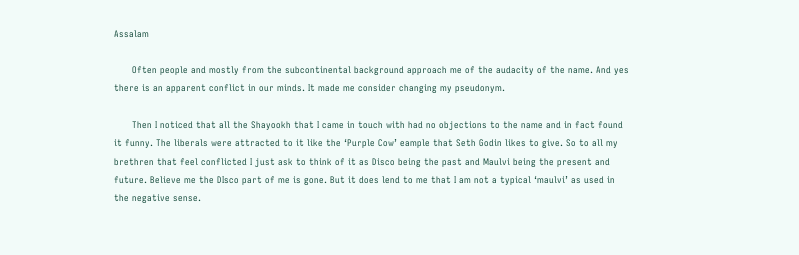Assalam

      Often people and mostly from the subcontinental background approach me of the audacity of the name. And yes there is an apparent conflict in our minds. It made me consider changing my pseudonym.

      Then I noticed that all the Shayookh that I came in touch with had no objections to the name and in fact found it funny. The liberals were attracted to it like the ‘Purple Cow’ eample that Seth Godin likes to give. So to all my brethren that feel conflicted I just ask to think of it as Disco being the past and Maulvi being the present and future. Believe me the DIsco part of me is gone. But it does lend to me that I am not a typical ‘maulvi’ as used in the negative sense.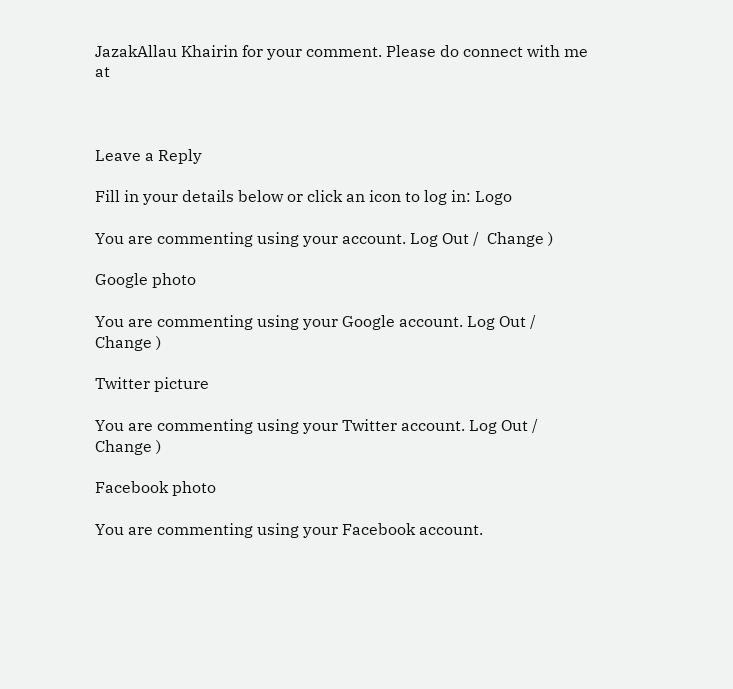JazakAllau Khairin for your comment. Please do connect with me at



Leave a Reply

Fill in your details below or click an icon to log in: Logo

You are commenting using your account. Log Out /  Change )

Google photo

You are commenting using your Google account. Log Out /  Change )

Twitter picture

You are commenting using your Twitter account. Log Out /  Change )

Facebook photo

You are commenting using your Facebook account.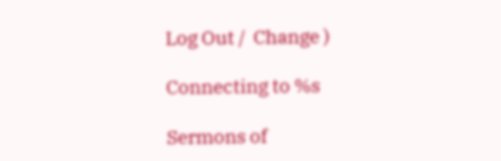Log Out /  Change )

Connecting to %s

Sermons of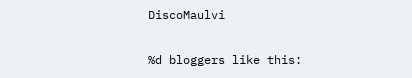DiscoMaulvi

%d bloggers like this: